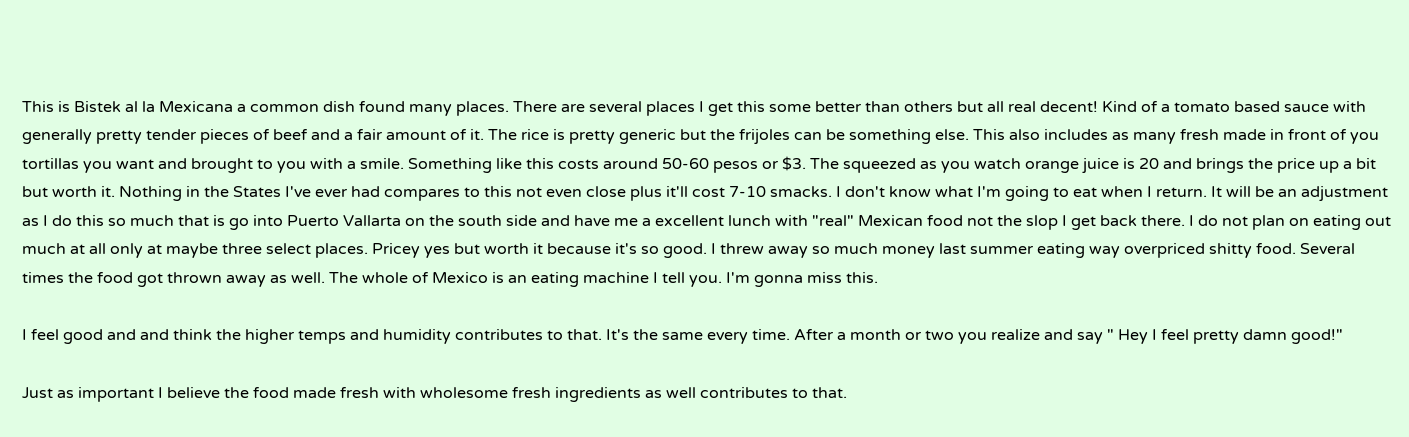This is Bistek al la Mexicana a common dish found many places. There are several places I get this some better than others but all real decent! Kind of a tomato based sauce with generally pretty tender pieces of beef and a fair amount of it. The rice is pretty generic but the frijoles can be something else. This also includes as many fresh made in front of you tortillas you want and brought to you with a smile. Something like this costs around 50-60 pesos or $3. The squeezed as you watch orange juice is 20 and brings the price up a bit but worth it. Nothing in the States I've ever had compares to this not even close plus it'll cost 7-10 smacks. I don't know what I'm going to eat when I return. It will be an adjustment as I do this so much that is go into Puerto Vallarta on the south side and have me a excellent lunch with "real" Mexican food not the slop I get back there. I do not plan on eating out much at all only at maybe three select places. Pricey yes but worth it because it's so good. I threw away so much money last summer eating way overpriced shitty food. Several times the food got thrown away as well. The whole of Mexico is an eating machine I tell you. I'm gonna miss this.

I feel good and and think the higher temps and humidity contributes to that. It's the same every time. After a month or two you realize and say " Hey I feel pretty damn good!"

Just as important I believe the food made fresh with wholesome fresh ingredients as well contributes to that.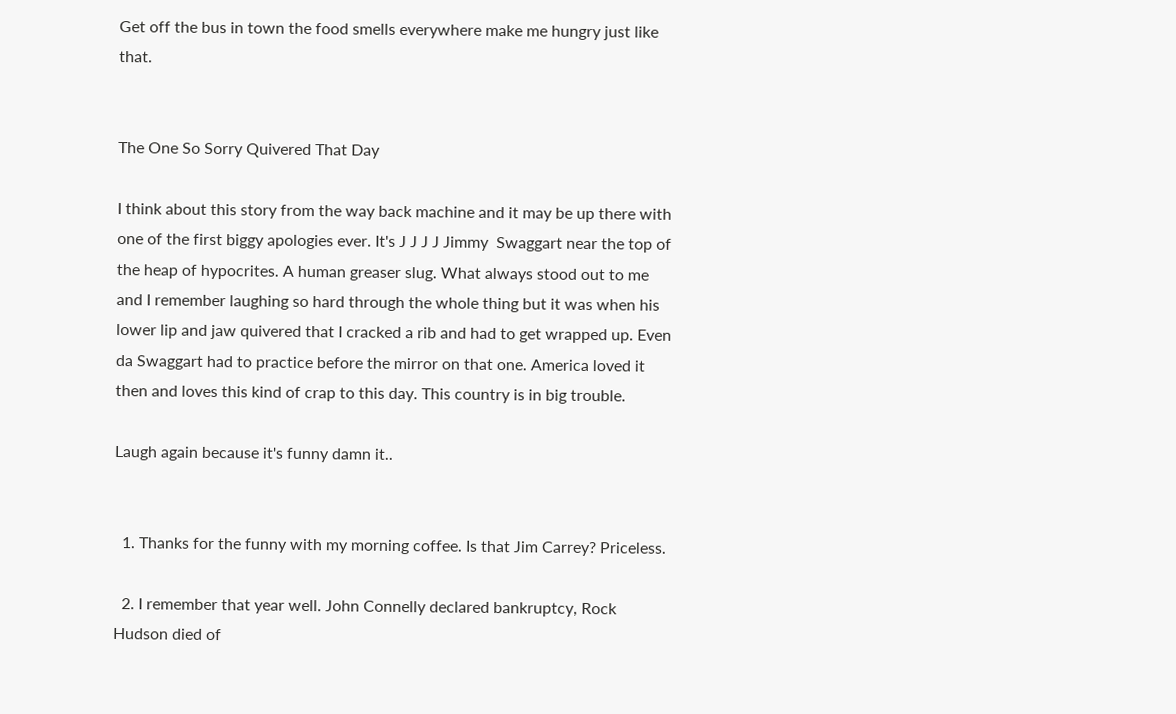Get off the bus in town the food smells everywhere make me hungry just like that.


The One So Sorry Quivered That Day

I think about this story from the way back machine and it may be up there with one of the first biggy apologies ever. It's J J J J Jimmy  Swaggart near the top of the heap of hypocrites. A human greaser slug. What always stood out to me and I remember laughing so hard through the whole thing but it was when his lower lip and jaw quivered that I cracked a rib and had to get wrapped up. Even da Swaggart had to practice before the mirror on that one. America loved it then and loves this kind of crap to this day. This country is in big trouble.

Laugh again because it's funny damn it..


  1. Thanks for the funny with my morning coffee. Is that Jim Carrey? Priceless.

  2. I remember that year well. John Connelly declared bankruptcy, Rock Hudson died of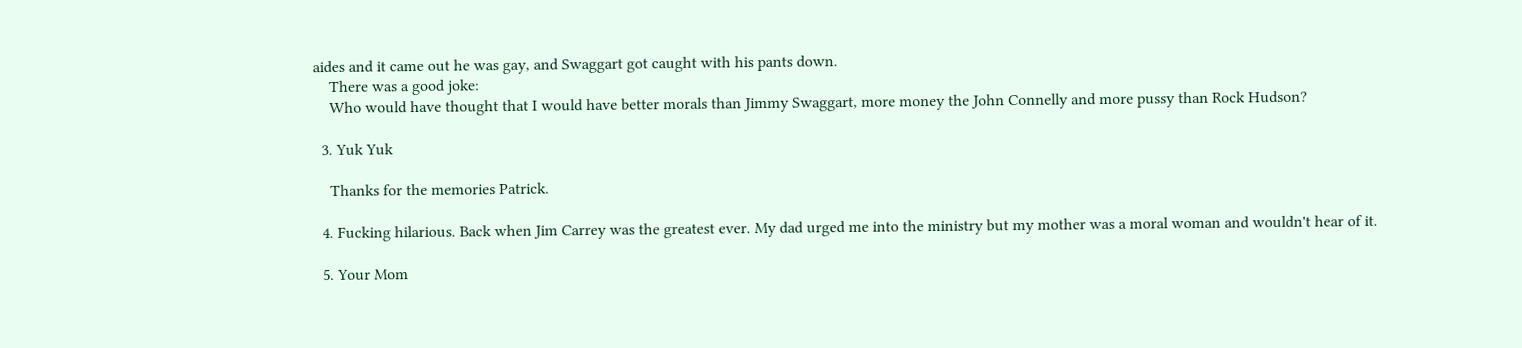aides and it came out he was gay, and Swaggart got caught with his pants down.
    There was a good joke:
    Who would have thought that I would have better morals than Jimmy Swaggart, more money the John Connelly and more pussy than Rock Hudson?

  3. Yuk Yuk

    Thanks for the memories Patrick.

  4. Fucking hilarious. Back when Jim Carrey was the greatest ever. My dad urged me into the ministry but my mother was a moral woman and wouldn't hear of it.

  5. Your Mom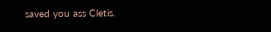saved you ass Cletis.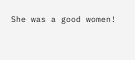She was a good women!